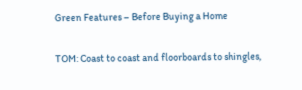Green Features – Before Buying a Home

TOM: Coast to coast and floorboards to shingles,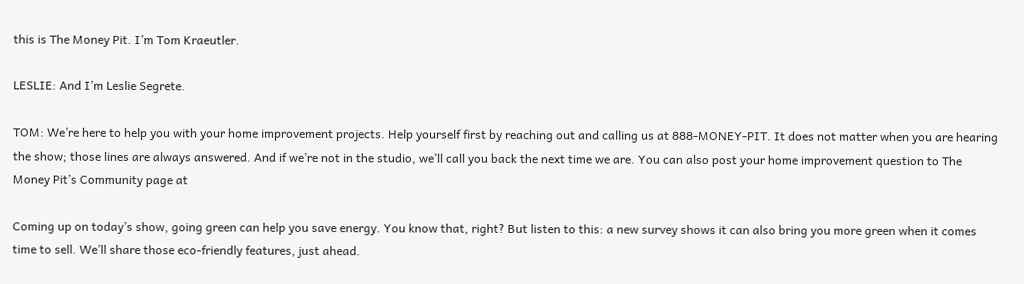this is The Money Pit. I’m Tom Kraeutler.

LESLIE: And I’m Leslie Segrete.

TOM: We’re here to help you with your home improvement projects. Help yourself first by reaching out and calling us at 888-MONEY-PIT. It does not matter when you are hearing the show; those lines are always answered. And if we’re not in the studio, we’ll call you back the next time we are. You can also post your home improvement question to The Money Pit’s Community page at

Coming up on today’s show, going green can help you save energy. You know that, right? But listen to this: a new survey shows it can also bring you more green when it comes time to sell. We’ll share those eco-friendly features, just ahead.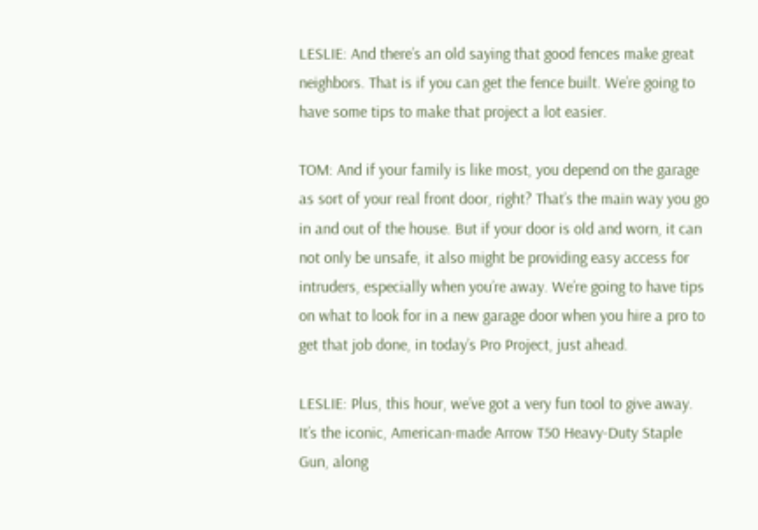LESLIE: And there’s an old saying that good fences make great neighbors. That is if you can get the fence built. We’re going to have some tips to make that project a lot easier.

TOM: And if your family is like most, you depend on the garage as sort of your real front door, right? That’s the main way you go in and out of the house. But if your door is old and worn, it can not only be unsafe, it also might be providing easy access for intruders, especially when you’re away. We’re going to have tips on what to look for in a new garage door when you hire a pro to get that job done, in today’s Pro Project, just ahead.

LESLIE: Plus, this hour, we’ve got a very fun tool to give away. It’s the iconic, American-made Arrow T50 Heavy-Duty Staple Gun, along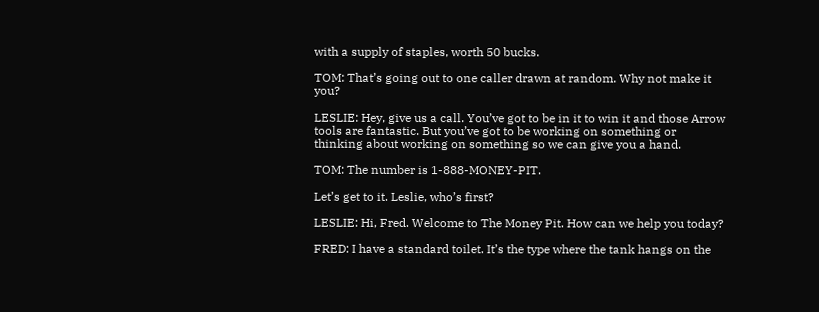with a supply of staples, worth 50 bucks.

TOM: That’s going out to one caller drawn at random. Why not make it you?

LESLIE: Hey, give us a call. You’ve got to be in it to win it and those Arrow tools are fantastic. But you’ve got to be working on something or thinking about working on something so we can give you a hand.

TOM: The number is 1-888-MONEY-PIT.

Let’s get to it. Leslie, who’s first?

LESLIE: Hi, Fred. Welcome to The Money Pit. How can we help you today?

FRED: I have a standard toilet. It’s the type where the tank hangs on the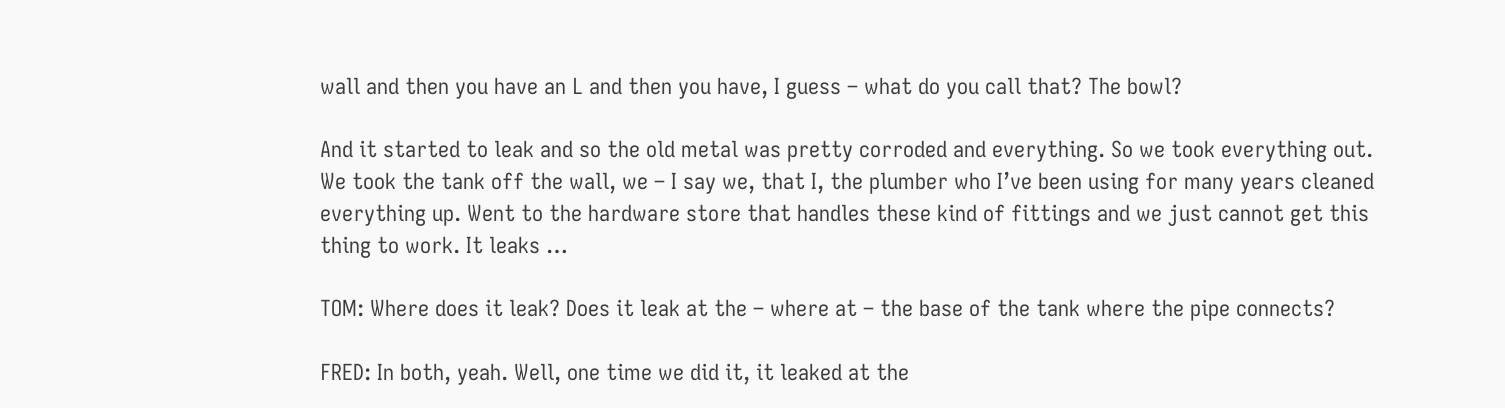wall and then you have an L and then you have, I guess – what do you call that? The bowl?

And it started to leak and so the old metal was pretty corroded and everything. So we took everything out. We took the tank off the wall, we – I say we, that I, the plumber who I’ve been using for many years cleaned everything up. Went to the hardware store that handles these kind of fittings and we just cannot get this thing to work. It leaks …

TOM: Where does it leak? Does it leak at the – where at – the base of the tank where the pipe connects?

FRED: In both, yeah. Well, one time we did it, it leaked at the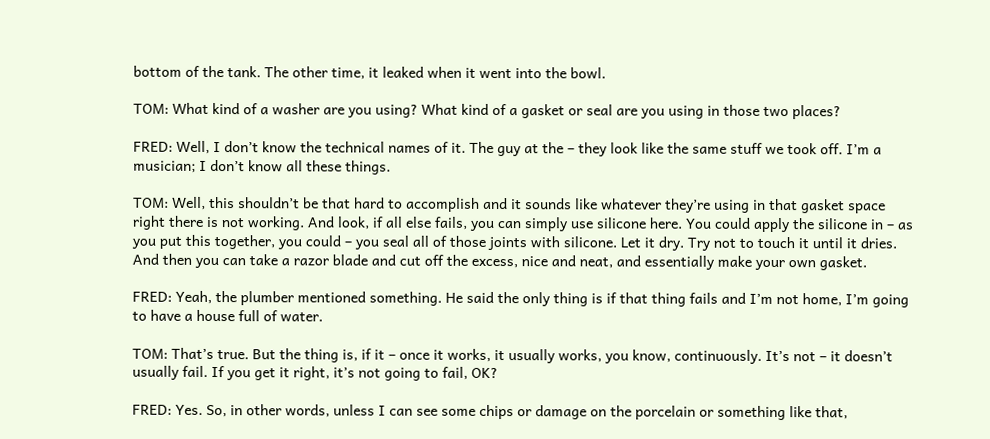bottom of the tank. The other time, it leaked when it went into the bowl.

TOM: What kind of a washer are you using? What kind of a gasket or seal are you using in those two places?

FRED: Well, I don’t know the technical names of it. The guy at the – they look like the same stuff we took off. I’m a musician; I don’t know all these things.

TOM: Well, this shouldn’t be that hard to accomplish and it sounds like whatever they’re using in that gasket space right there is not working. And look, if all else fails, you can simply use silicone here. You could apply the silicone in – as you put this together, you could – you seal all of those joints with silicone. Let it dry. Try not to touch it until it dries. And then you can take a razor blade and cut off the excess, nice and neat, and essentially make your own gasket.

FRED: Yeah, the plumber mentioned something. He said the only thing is if that thing fails and I’m not home, I’m going to have a house full of water.

TOM: That’s true. But the thing is, if it – once it works, it usually works, you know, continuously. It’s not – it doesn’t usually fail. If you get it right, it’s not going to fail, OK?

FRED: Yes. So, in other words, unless I can see some chips or damage on the porcelain or something like that,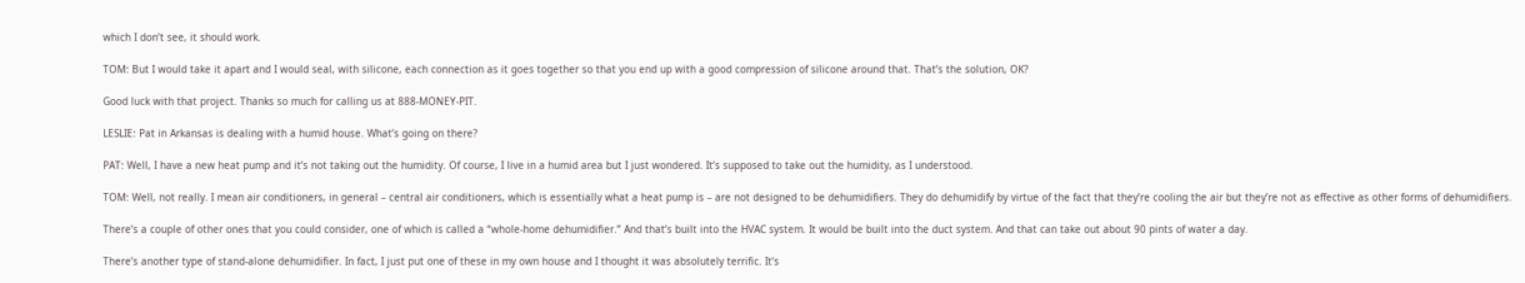which I don’t see, it should work.

TOM: But I would take it apart and I would seal, with silicone, each connection as it goes together so that you end up with a good compression of silicone around that. That’s the solution, OK?

Good luck with that project. Thanks so much for calling us at 888-MONEY-PIT.

LESLIE: Pat in Arkansas is dealing with a humid house. What’s going on there?

PAT: Well, I have a new heat pump and it’s not taking out the humidity. Of course, I live in a humid area but I just wondered. It’s supposed to take out the humidity, as I understood.

TOM: Well, not really. I mean air conditioners, in general – central air conditioners, which is essentially what a heat pump is – are not designed to be dehumidifiers. They do dehumidify by virtue of the fact that they’re cooling the air but they’re not as effective as other forms of dehumidifiers.

There’s a couple of other ones that you could consider, one of which is called a “whole-home dehumidifier.” And that’s built into the HVAC system. It would be built into the duct system. And that can take out about 90 pints of water a day.

There’s another type of stand-alone dehumidifier. In fact, I just put one of these in my own house and I thought it was absolutely terrific. It’s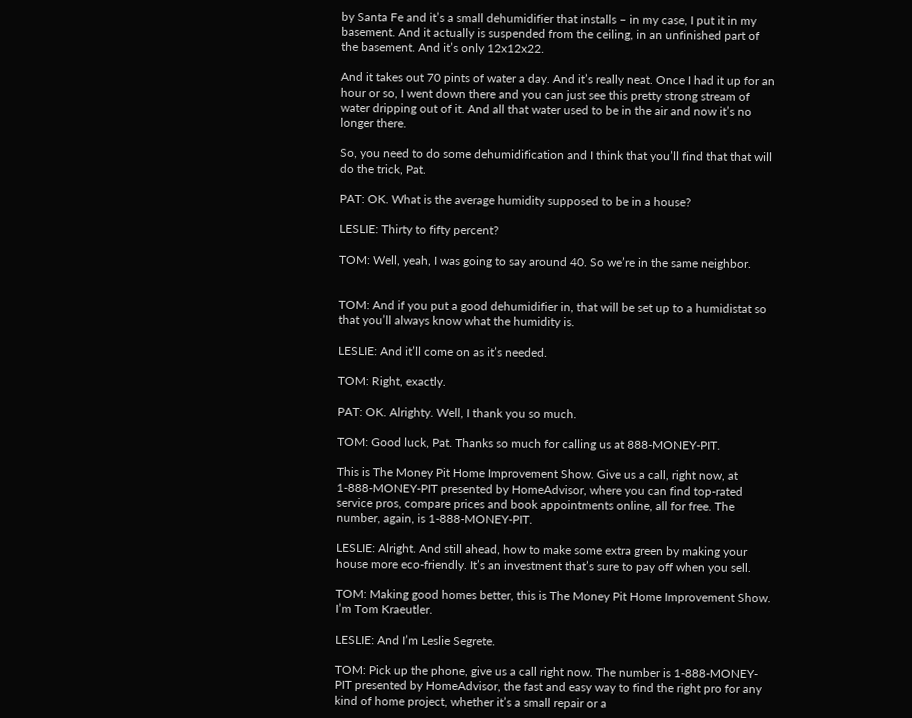by Santa Fe and it’s a small dehumidifier that installs – in my case, I put it in my basement. And it actually is suspended from the ceiling, in an unfinished part of the basement. And it’s only 12x12x22.

And it takes out 70 pints of water a day. And it’s really neat. Once I had it up for an hour or so, I went down there and you can just see this pretty strong stream of water dripping out of it. And all that water used to be in the air and now it’s no longer there.

So, you need to do some dehumidification and I think that you’ll find that that will do the trick, Pat.

PAT: OK. What is the average humidity supposed to be in a house?

LESLIE: Thirty to fifty percent?

TOM: Well, yeah, I was going to say around 40. So we’re in the same neighbor.


TOM: And if you put a good dehumidifier in, that will be set up to a humidistat so that you’ll always know what the humidity is.

LESLIE: And it’ll come on as it’s needed.

TOM: Right, exactly.

PAT: OK. Alrighty. Well, I thank you so much.

TOM: Good luck, Pat. Thanks so much for calling us at 888-MONEY-PIT.

This is The Money Pit Home Improvement Show. Give us a call, right now, at 1-888-MONEY-PIT presented by HomeAdvisor, where you can find top-rated service pros, compare prices and book appointments online, all for free. The number, again, is 1-888-MONEY-PIT.

LESLIE: Alright. And still ahead, how to make some extra green by making your house more eco-friendly. It’s an investment that’s sure to pay off when you sell.

TOM: Making good homes better, this is The Money Pit Home Improvement Show. I’m Tom Kraeutler.

LESLIE: And I’m Leslie Segrete.

TOM: Pick up the phone, give us a call right now. The number is 1-888-MONEY-PIT presented by HomeAdvisor, the fast and easy way to find the right pro for any kind of home project, whether it’s a small repair or a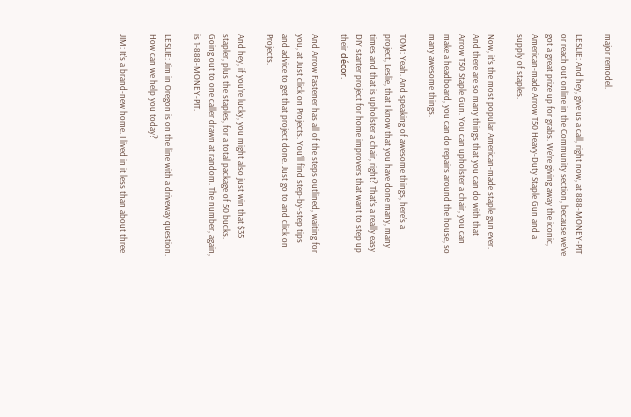major remodel.

LESLIE: And hey, give us a call, right now, at 888-MONEY-PIT or reach out online in the Community section, because we’ve got a great prize up for grabs. We’re giving away the iconic, American-made Arrow T50 Heavy-Duty Staple Gun and a supply of staples.

Now, it’s the most popular American-made staple gun ever. And there are so many things that you can do with that Arrow T50 Staple Gun. You can upholster a chair, you can make a headboard, you can do repairs around the house, so many awesome things.

TOM: Yeah. And speaking of awesome things, here’s a project, Leslie, that I know that you have done many, many times and that is upholster a chair, right? That’s a really easy DIY starter project for home improvers that want to step up their décor.

And Arrow Fastener has all of the steps outlined, waiting for you, at Just click on Projects. You’ll find step-by-step tips and advice to get that project done. Just go to and click on Projects.

And hey, if you’re lucky, you might also just win that $35 stapler, plus the staples, for a total package of 50 bucks. Going out to one caller drawn at random. The number, again, is 1-888-MONEY-PIT.

LESLIE: Jim in Oregon is on the line with a driveway question. How can we help you today?

JIM: It’s a brand-new home. I lived in it less than about three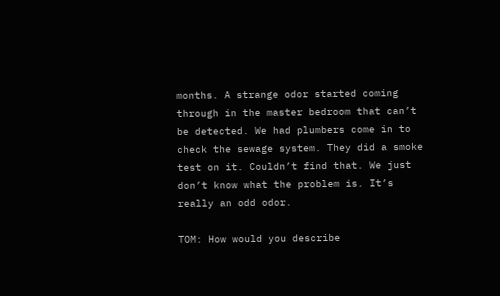months. A strange odor started coming through in the master bedroom that can’t be detected. We had plumbers come in to check the sewage system. They did a smoke test on it. Couldn’t find that. We just don’t know what the problem is. It’s really an odd odor.

TOM: How would you describe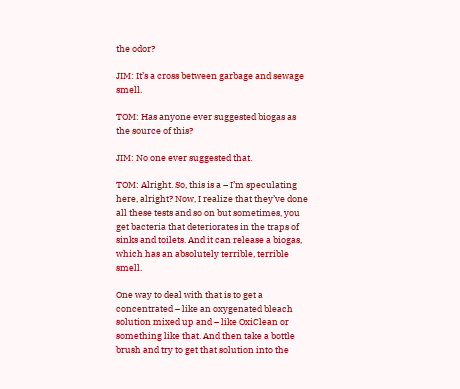the odor?

JIM: It’s a cross between garbage and sewage smell.

TOM: Has anyone ever suggested biogas as the source of this?

JIM: No one ever suggested that.

TOM: Alright. So, this is a – I’m speculating here, alright? Now, I realize that they’ve done all these tests and so on but sometimes, you get bacteria that deteriorates in the traps of sinks and toilets. And it can release a biogas, which has an absolutely terrible, terrible smell.

One way to deal with that is to get a concentrated – like an oxygenated bleach solution mixed up and – like OxiClean or something like that. And then take a bottle brush and try to get that solution into the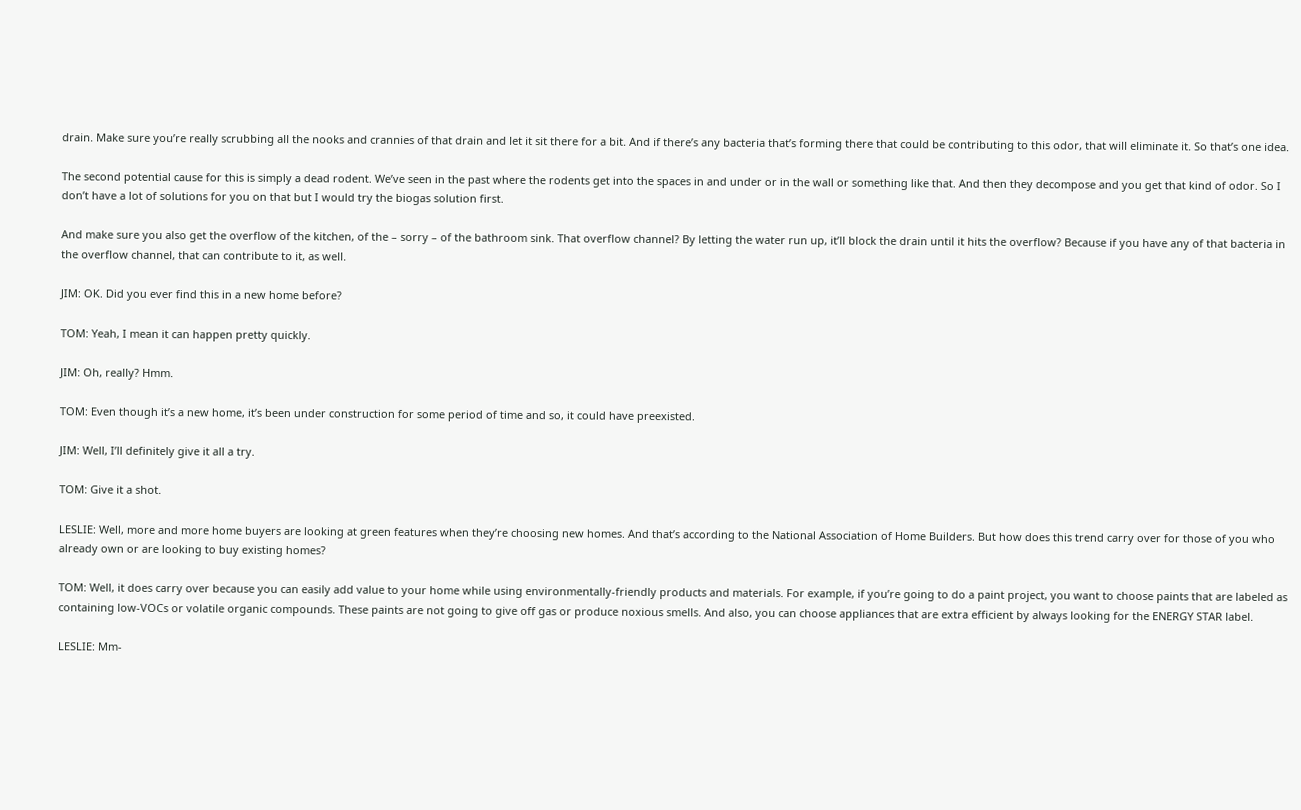drain. Make sure you’re really scrubbing all the nooks and crannies of that drain and let it sit there for a bit. And if there’s any bacteria that’s forming there that could be contributing to this odor, that will eliminate it. So that’s one idea.

The second potential cause for this is simply a dead rodent. We’ve seen in the past where the rodents get into the spaces in and under or in the wall or something like that. And then they decompose and you get that kind of odor. So I don’t have a lot of solutions for you on that but I would try the biogas solution first.

And make sure you also get the overflow of the kitchen, of the – sorry – of the bathroom sink. That overflow channel? By letting the water run up, it’ll block the drain until it hits the overflow? Because if you have any of that bacteria in the overflow channel, that can contribute to it, as well.

JIM: OK. Did you ever find this in a new home before?

TOM: Yeah, I mean it can happen pretty quickly.

JIM: Oh, really? Hmm.

TOM: Even though it’s a new home, it’s been under construction for some period of time and so, it could have preexisted.

JIM: Well, I’ll definitely give it all a try.

TOM: Give it a shot.

LESLIE: Well, more and more home buyers are looking at green features when they’re choosing new homes. And that’s according to the National Association of Home Builders. But how does this trend carry over for those of you who already own or are looking to buy existing homes?

TOM: Well, it does carry over because you can easily add value to your home while using environmentally-friendly products and materials. For example, if you’re going to do a paint project, you want to choose paints that are labeled as containing low-VOCs or volatile organic compounds. These paints are not going to give off gas or produce noxious smells. And also, you can choose appliances that are extra efficient by always looking for the ENERGY STAR label.

LESLIE: Mm-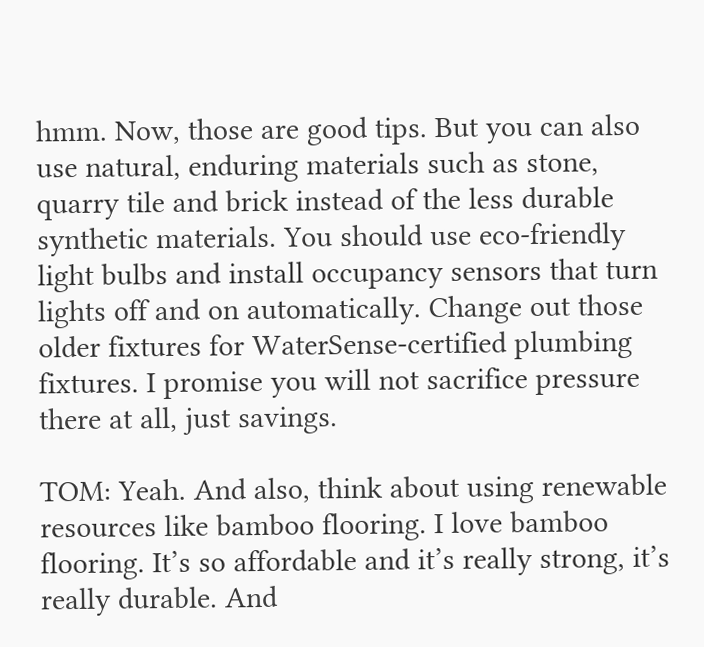hmm. Now, those are good tips. But you can also use natural, enduring materials such as stone, quarry tile and brick instead of the less durable synthetic materials. You should use eco-friendly light bulbs and install occupancy sensors that turn lights off and on automatically. Change out those older fixtures for WaterSense-certified plumbing fixtures. I promise you will not sacrifice pressure there at all, just savings.

TOM: Yeah. And also, think about using renewable resources like bamboo flooring. I love bamboo flooring. It’s so affordable and it’s really strong, it’s really durable. And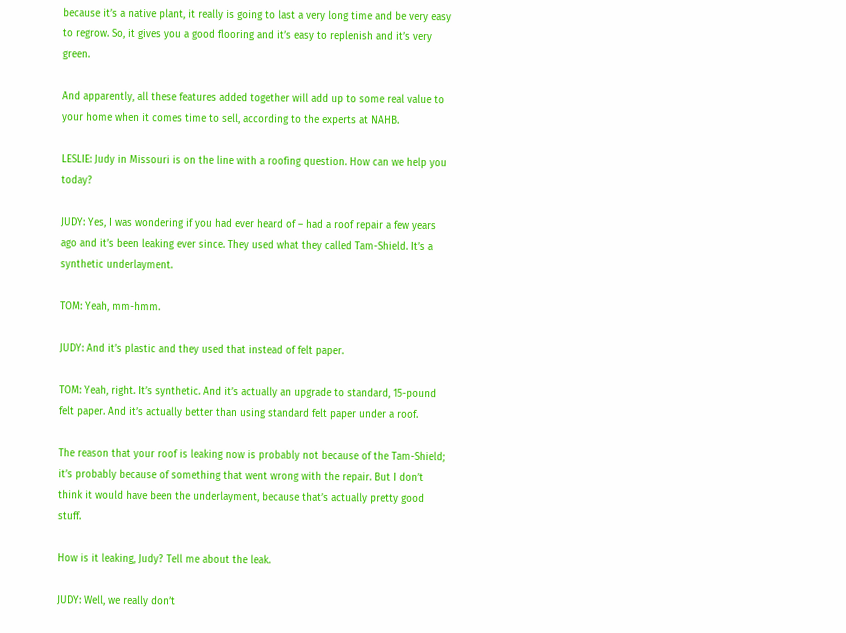because it’s a native plant, it really is going to last a very long time and be very easy to regrow. So, it gives you a good flooring and it’s easy to replenish and it’s very green.

And apparently, all these features added together will add up to some real value to your home when it comes time to sell, according to the experts at NAHB.

LESLIE: Judy in Missouri is on the line with a roofing question. How can we help you today?

JUDY: Yes, I was wondering if you had ever heard of – had a roof repair a few years ago and it’s been leaking ever since. They used what they called Tam-Shield. It’s a synthetic underlayment.

TOM: Yeah, mm-hmm.

JUDY: And it’s plastic and they used that instead of felt paper.

TOM: Yeah, right. It’s synthetic. And it’s actually an upgrade to standard, 15-pound felt paper. And it’s actually better than using standard felt paper under a roof.

The reason that your roof is leaking now is probably not because of the Tam-Shield; it’s probably because of something that went wrong with the repair. But I don’t think it would have been the underlayment, because that’s actually pretty good stuff.

How is it leaking, Judy? Tell me about the leak.

JUDY: Well, we really don’t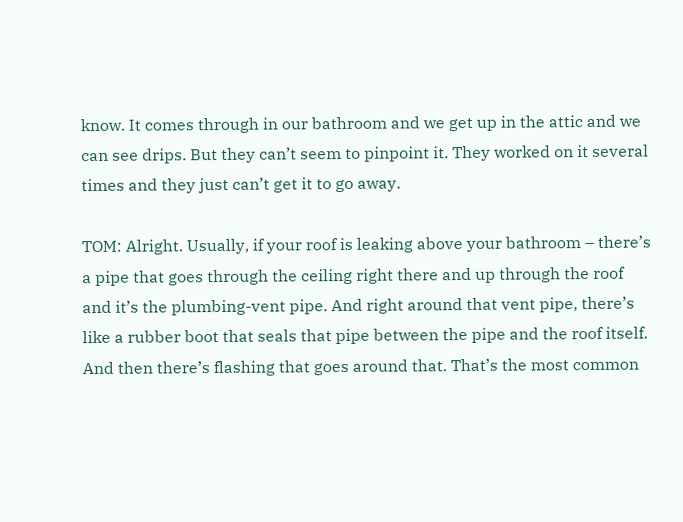know. It comes through in our bathroom and we get up in the attic and we can see drips. But they can’t seem to pinpoint it. They worked on it several times and they just can’t get it to go away.

TOM: Alright. Usually, if your roof is leaking above your bathroom – there’s a pipe that goes through the ceiling right there and up through the roof and it’s the plumbing-vent pipe. And right around that vent pipe, there’s like a rubber boot that seals that pipe between the pipe and the roof itself. And then there’s flashing that goes around that. That’s the most common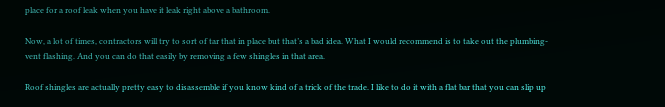place for a roof leak when you have it leak right above a bathroom.

Now, a lot of times, contractors will try to sort of tar that in place but that’s a bad idea. What I would recommend is to take out the plumbing-vent flashing. And you can do that easily by removing a few shingles in that area.

Roof shingles are actually pretty easy to disassemble if you know kind of a trick of the trade. I like to do it with a flat bar that you can slip up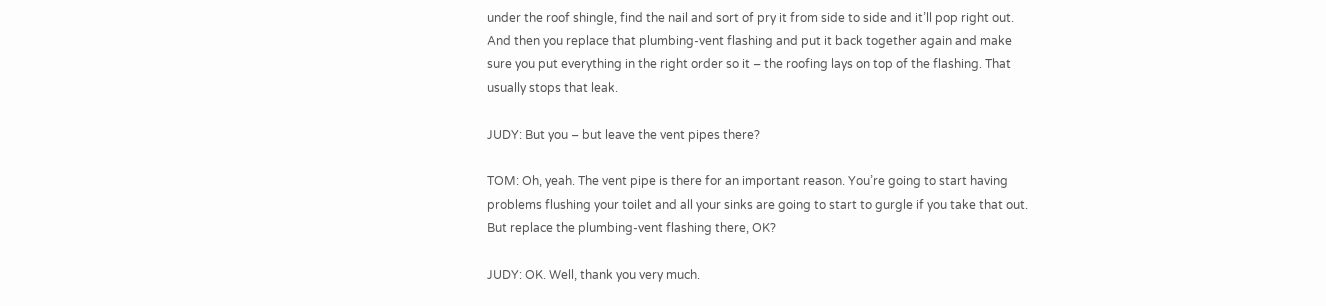under the roof shingle, find the nail and sort of pry it from side to side and it’ll pop right out. And then you replace that plumbing-vent flashing and put it back together again and make sure you put everything in the right order so it – the roofing lays on top of the flashing. That usually stops that leak.

JUDY: But you – but leave the vent pipes there?

TOM: Oh, yeah. The vent pipe is there for an important reason. You’re going to start having problems flushing your toilet and all your sinks are going to start to gurgle if you take that out. But replace the plumbing-vent flashing there, OK?

JUDY: OK. Well, thank you very much.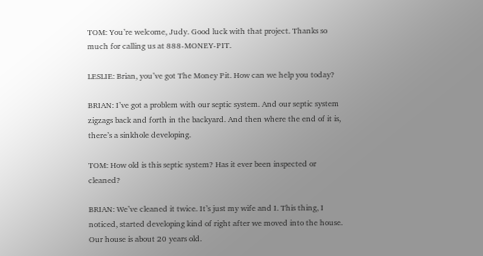TOM: You’re welcome, Judy. Good luck with that project. Thanks so much for calling us at 888-MONEY-PIT.

LESLIE: Brian, you’ve got The Money Pit. How can we help you today?

BRIAN: I’ve got a problem with our septic system. And our septic system zigzags back and forth in the backyard. And then where the end of it is, there’s a sinkhole developing.

TOM: How old is this septic system? Has it ever been inspected or cleaned?

BRIAN: We’ve cleaned it twice. It’s just my wife and I. This thing, I noticed, started developing kind of right after we moved into the house. Our house is about 20 years old.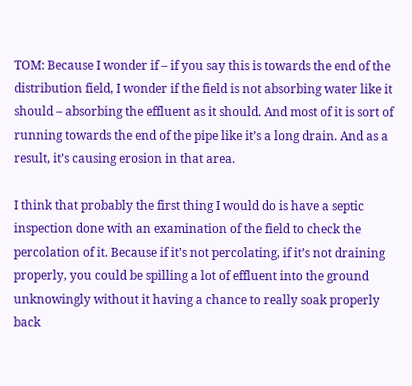TOM: Because I wonder if – if you say this is towards the end of the distribution field, I wonder if the field is not absorbing water like it should – absorbing the effluent as it should. And most of it is sort of running towards the end of the pipe like it’s a long drain. And as a result, it’s causing erosion in that area.

I think that probably the first thing I would do is have a septic inspection done with an examination of the field to check the percolation of it. Because if it’s not percolating, if it’s not draining properly, you could be spilling a lot of effluent into the ground unknowingly without it having a chance to really soak properly back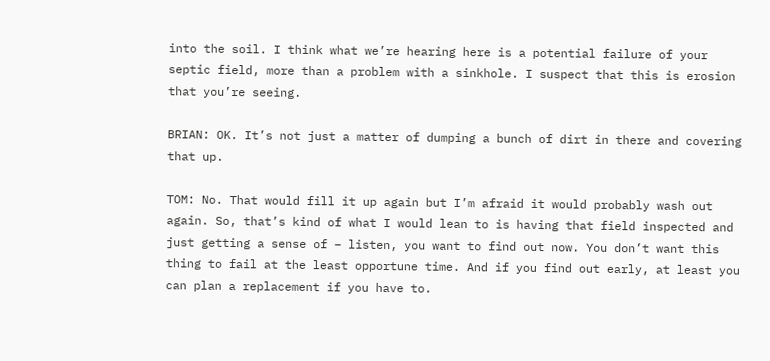into the soil. I think what we’re hearing here is a potential failure of your septic field, more than a problem with a sinkhole. I suspect that this is erosion that you’re seeing.

BRIAN: OK. It’s not just a matter of dumping a bunch of dirt in there and covering that up.

TOM: No. That would fill it up again but I’m afraid it would probably wash out again. So, that’s kind of what I would lean to is having that field inspected and just getting a sense of – listen, you want to find out now. You don’t want this thing to fail at the least opportune time. And if you find out early, at least you can plan a replacement if you have to.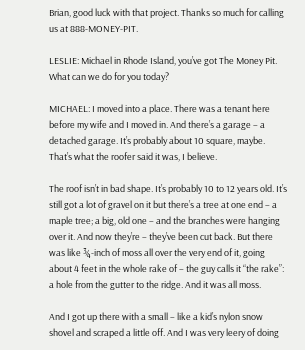Brian, good luck with that project. Thanks so much for calling us at 888-MONEY-PIT.

LESLIE: Michael in Rhode Island, you’ve got The Money Pit. What can we do for you today?

MICHAEL: I moved into a place. There was a tenant here before my wife and I moved in. And there’s a garage – a detached garage. It’s probably about 10 square, maybe. That’s what the roofer said it was, I believe.

The roof isn’t in bad shape. It’s probably 10 to 12 years old. It’s still got a lot of gravel on it but there’s a tree at one end – a maple tree; a big, old one – and the branches were hanging over it. And now they’re – they’ve been cut back. But there was like ¾-inch of moss all over the very end of it, going about 4 feet in the whole rake of – the guy calls it “the rake”: a hole from the gutter to the ridge. And it was all moss.

And I got up there with a small – like a kid’s nylon snow shovel and scraped a little off. And I was very leery of doing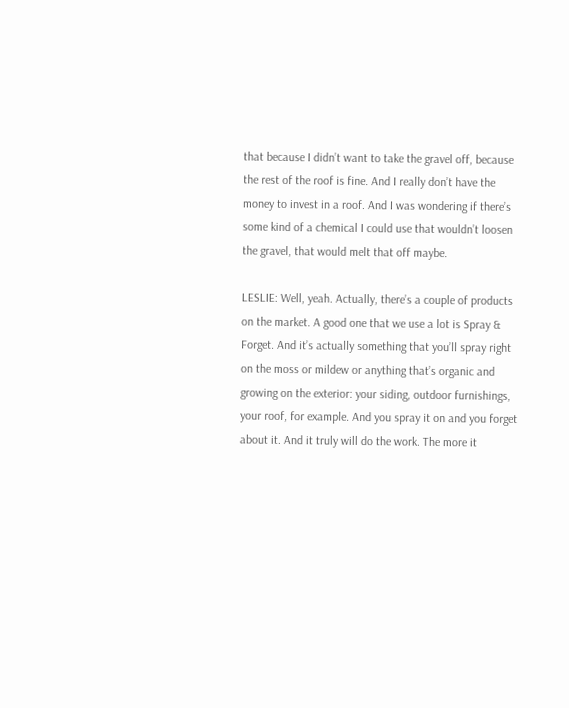that because I didn’t want to take the gravel off, because the rest of the roof is fine. And I really don’t have the money to invest in a roof. And I was wondering if there’s some kind of a chemical I could use that wouldn’t loosen the gravel, that would melt that off maybe.

LESLIE: Well, yeah. Actually, there’s a couple of products on the market. A good one that we use a lot is Spray & Forget. And it’s actually something that you’ll spray right on the moss or mildew or anything that’s organic and growing on the exterior: your siding, outdoor furnishings, your roof, for example. And you spray it on and you forget about it. And it truly will do the work. The more it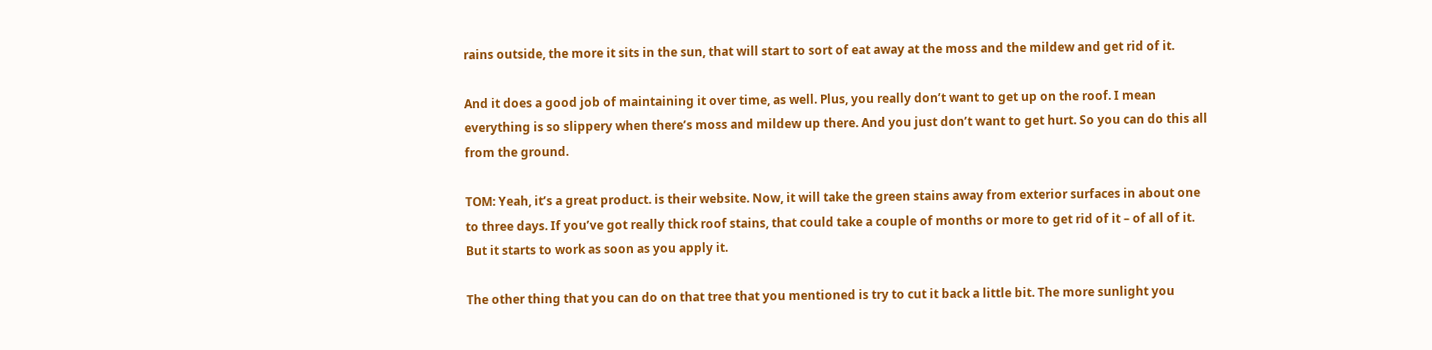rains outside, the more it sits in the sun, that will start to sort of eat away at the moss and the mildew and get rid of it.

And it does a good job of maintaining it over time, as well. Plus, you really don’t want to get up on the roof. I mean everything is so slippery when there’s moss and mildew up there. And you just don’t want to get hurt. So you can do this all from the ground.

TOM: Yeah, it’s a great product. is their website. Now, it will take the green stains away from exterior surfaces in about one to three days. If you’ve got really thick roof stains, that could take a couple of months or more to get rid of it – of all of it. But it starts to work as soon as you apply it.

The other thing that you can do on that tree that you mentioned is try to cut it back a little bit. The more sunlight you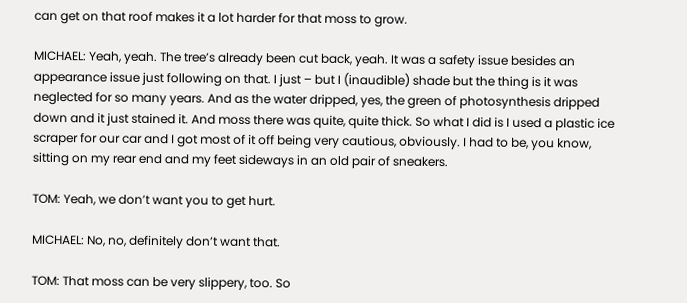can get on that roof makes it a lot harder for that moss to grow.

MICHAEL: Yeah, yeah. The tree’s already been cut back, yeah. It was a safety issue besides an appearance issue just following on that. I just – but I (inaudible) shade but the thing is it was neglected for so many years. And as the water dripped, yes, the green of photosynthesis dripped down and it just stained it. And moss there was quite, quite thick. So what I did is I used a plastic ice scraper for our car and I got most of it off being very cautious, obviously. I had to be, you know, sitting on my rear end and my feet sideways in an old pair of sneakers.

TOM: Yeah, we don’t want you to get hurt.

MICHAEL: No, no, definitely don’t want that.

TOM: That moss can be very slippery, too. So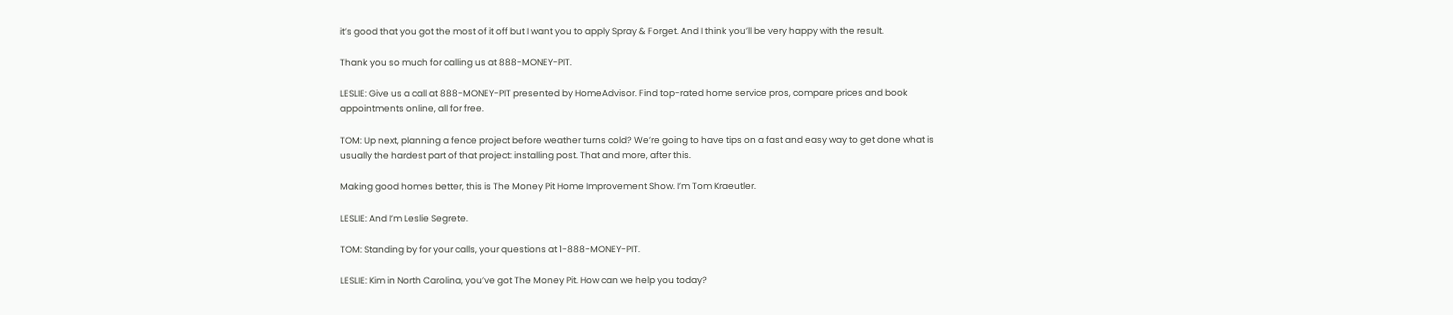it’s good that you got the most of it off but I want you to apply Spray & Forget. And I think you’ll be very happy with the result.

Thank you so much for calling us at 888-MONEY-PIT.

LESLIE: Give us a call at 888-MONEY-PIT presented by HomeAdvisor. Find top-rated home service pros, compare prices and book appointments online, all for free.

TOM: Up next, planning a fence project before weather turns cold? We’re going to have tips on a fast and easy way to get done what is usually the hardest part of that project: installing post. That and more, after this.

Making good homes better, this is The Money Pit Home Improvement Show. I’m Tom Kraeutler.

LESLIE: And I’m Leslie Segrete.

TOM: Standing by for your calls, your questions at 1-888-MONEY-PIT.

LESLIE: Kim in North Carolina, you’ve got The Money Pit. How can we help you today?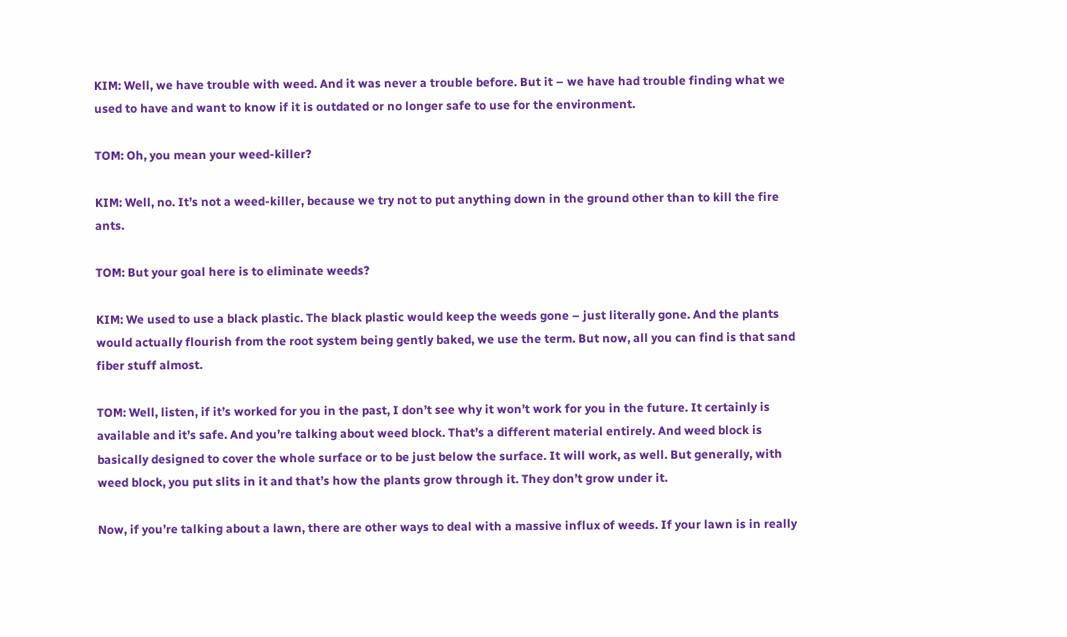KIM: Well, we have trouble with weed. And it was never a trouble before. But it – we have had trouble finding what we used to have and want to know if it is outdated or no longer safe to use for the environment.

TOM: Oh, you mean your weed-killer?

KIM: Well, no. It’s not a weed-killer, because we try not to put anything down in the ground other than to kill the fire ants.

TOM: But your goal here is to eliminate weeds?

KIM: We used to use a black plastic. The black plastic would keep the weeds gone – just literally gone. And the plants would actually flourish from the root system being gently baked, we use the term. But now, all you can find is that sand fiber stuff almost.

TOM: Well, listen, if it’s worked for you in the past, I don’t see why it won’t work for you in the future. It certainly is available and it’s safe. And you’re talking about weed block. That’s a different material entirely. And weed block is basically designed to cover the whole surface or to be just below the surface. It will work, as well. But generally, with weed block, you put slits in it and that’s how the plants grow through it. They don’t grow under it.

Now, if you’re talking about a lawn, there are other ways to deal with a massive influx of weeds. If your lawn is in really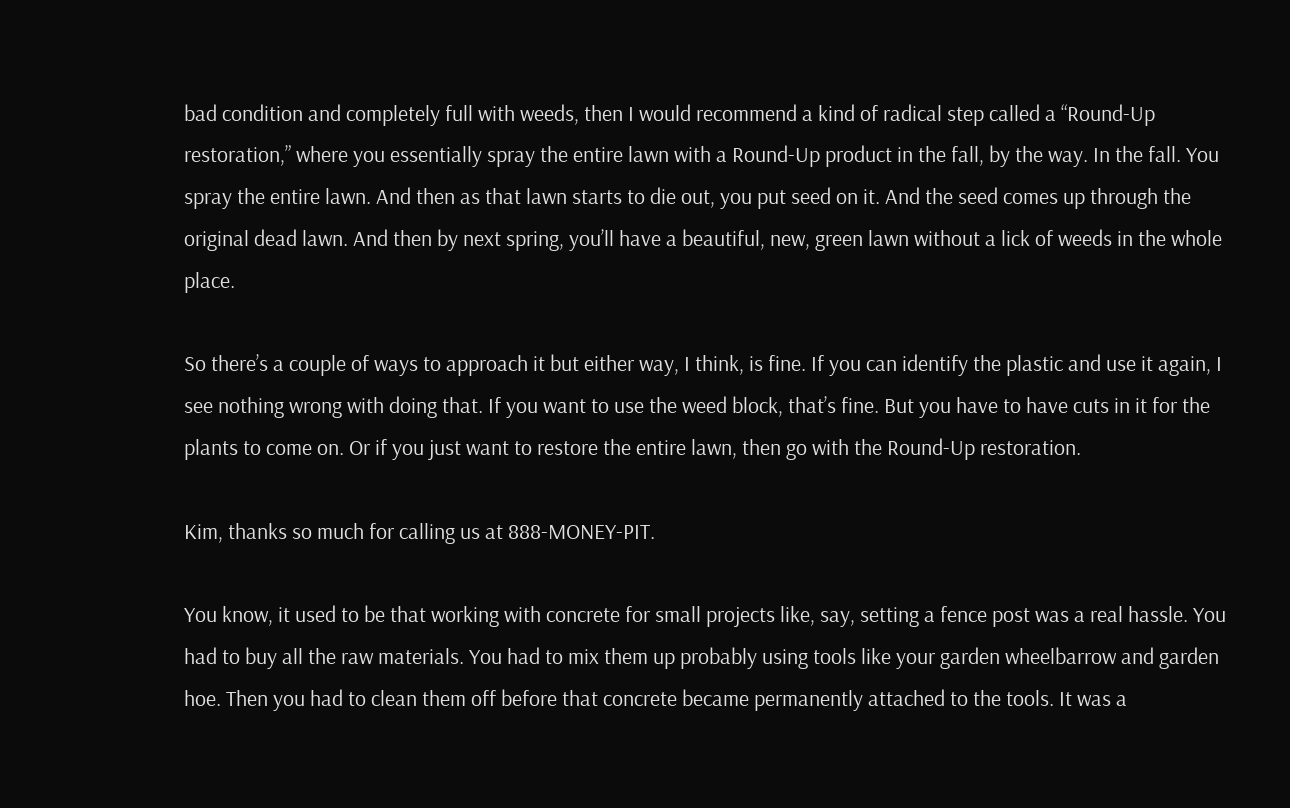bad condition and completely full with weeds, then I would recommend a kind of radical step called a “Round-Up restoration,” where you essentially spray the entire lawn with a Round-Up product in the fall, by the way. In the fall. You spray the entire lawn. And then as that lawn starts to die out, you put seed on it. And the seed comes up through the original dead lawn. And then by next spring, you’ll have a beautiful, new, green lawn without a lick of weeds in the whole place.

So there’s a couple of ways to approach it but either way, I think, is fine. If you can identify the plastic and use it again, I see nothing wrong with doing that. If you want to use the weed block, that’s fine. But you have to have cuts in it for the plants to come on. Or if you just want to restore the entire lawn, then go with the Round-Up restoration.

Kim, thanks so much for calling us at 888-MONEY-PIT.

You know, it used to be that working with concrete for small projects like, say, setting a fence post was a real hassle. You had to buy all the raw materials. You had to mix them up probably using tools like your garden wheelbarrow and garden hoe. Then you had to clean them off before that concrete became permanently attached to the tools. It was a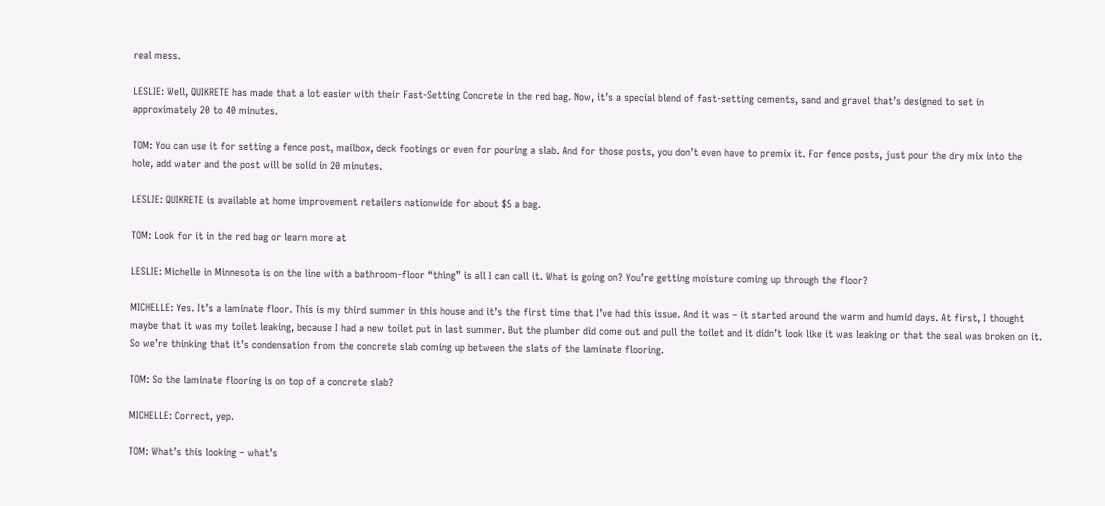real mess.

LESLIE: Well, QUIKRETE has made that a lot easier with their Fast-Setting Concrete in the red bag. Now, it’s a special blend of fast-setting cements, sand and gravel that’s designed to set in approximately 20 to 40 minutes.

TOM: You can use it for setting a fence post, mailbox, deck footings or even for pouring a slab. And for those posts, you don’t even have to premix it. For fence posts, just pour the dry mix into the hole, add water and the post will be solid in 20 minutes.

LESLIE: QUIKRETE is available at home improvement retailers nationwide for about $5 a bag.

TOM: Look for it in the red bag or learn more at

LESLIE: Michelle in Minnesota is on the line with a bathroom-floor “thing” is all I can call it. What is going on? You’re getting moisture coming up through the floor?

MICHELLE: Yes. It’s a laminate floor. This is my third summer in this house and it’s the first time that I’ve had this issue. And it was – it started around the warm and humid days. At first, I thought maybe that it was my toilet leaking, because I had a new toilet put in last summer. But the plumber did come out and pull the toilet and it didn’t look like it was leaking or that the seal was broken on it. So we’re thinking that it’s condensation from the concrete slab coming up between the slats of the laminate flooring.

TOM: So the laminate flooring is on top of a concrete slab?

MICHELLE: Correct, yep.

TOM: What’s this looking – what’s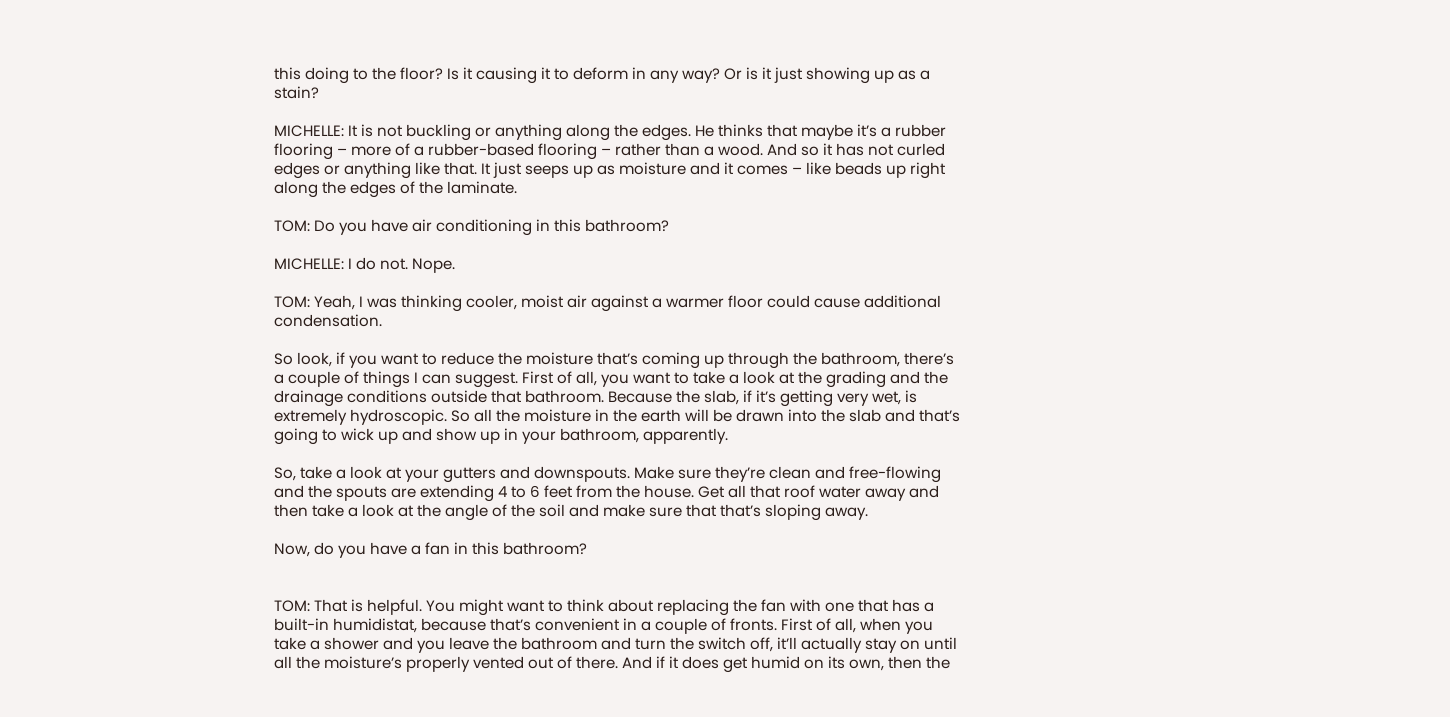this doing to the floor? Is it causing it to deform in any way? Or is it just showing up as a stain?

MICHELLE: It is not buckling or anything along the edges. He thinks that maybe it’s a rubber flooring – more of a rubber-based flooring – rather than a wood. And so it has not curled edges or anything like that. It just seeps up as moisture and it comes – like beads up right along the edges of the laminate.

TOM: Do you have air conditioning in this bathroom?

MICHELLE: I do not. Nope.

TOM: Yeah, I was thinking cooler, moist air against a warmer floor could cause additional condensation.

So look, if you want to reduce the moisture that’s coming up through the bathroom, there’s a couple of things I can suggest. First of all, you want to take a look at the grading and the drainage conditions outside that bathroom. Because the slab, if it’s getting very wet, is extremely hydroscopic. So all the moisture in the earth will be drawn into the slab and that’s going to wick up and show up in your bathroom, apparently.

So, take a look at your gutters and downspouts. Make sure they’re clean and free-flowing and the spouts are extending 4 to 6 feet from the house. Get all that roof water away and then take a look at the angle of the soil and make sure that that’s sloping away.

Now, do you have a fan in this bathroom?


TOM: That is helpful. You might want to think about replacing the fan with one that has a built-in humidistat, because that’s convenient in a couple of fronts. First of all, when you take a shower and you leave the bathroom and turn the switch off, it’ll actually stay on until all the moisture’s properly vented out of there. And if it does get humid on its own, then the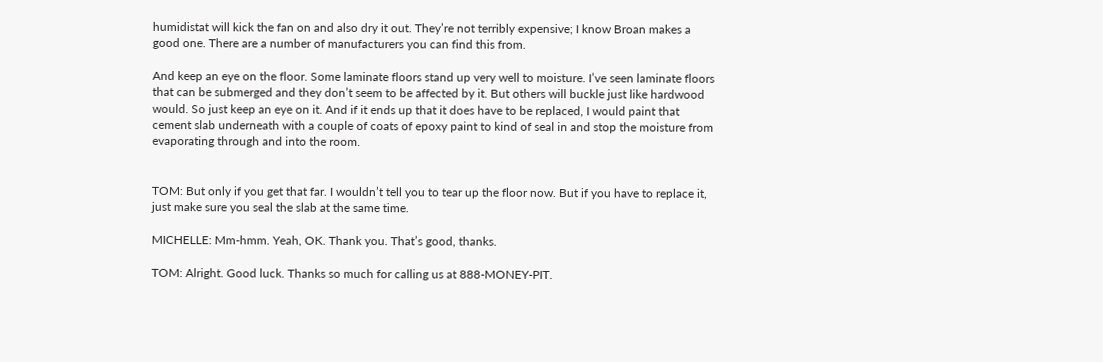humidistat will kick the fan on and also dry it out. They’re not terribly expensive; I know Broan makes a good one. There are a number of manufacturers you can find this from.

And keep an eye on the floor. Some laminate floors stand up very well to moisture. I’ve seen laminate floors that can be submerged and they don’t seem to be affected by it. But others will buckle just like hardwood would. So just keep an eye on it. And if it ends up that it does have to be replaced, I would paint that cement slab underneath with a couple of coats of epoxy paint to kind of seal in and stop the moisture from evaporating through and into the room.


TOM: But only if you get that far. I wouldn’t tell you to tear up the floor now. But if you have to replace it, just make sure you seal the slab at the same time.

MICHELLE: Mm-hmm. Yeah, OK. Thank you. That’s good, thanks.

TOM: Alright. Good luck. Thanks so much for calling us at 888-MONEY-PIT.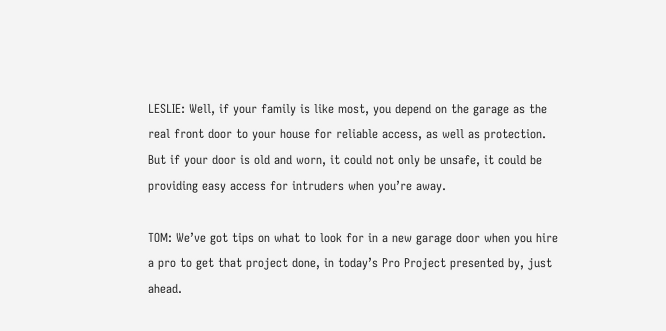LESLIE: Well, if your family is like most, you depend on the garage as the real front door to your house for reliable access, as well as protection. But if your door is old and worn, it could not only be unsafe, it could be providing easy access for intruders when you’re away.

TOM: We’ve got tips on what to look for in a new garage door when you hire a pro to get that project done, in today’s Pro Project presented by, just ahead.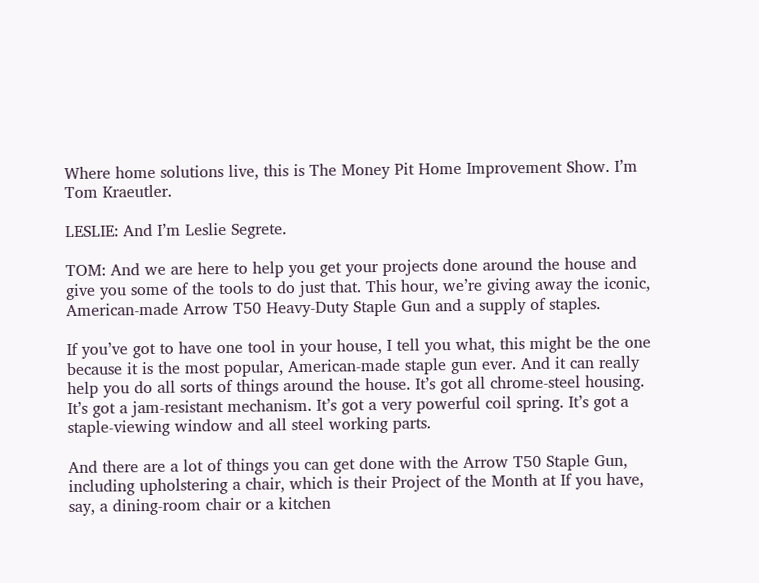Where home solutions live, this is The Money Pit Home Improvement Show. I’m Tom Kraeutler.

LESLIE: And I’m Leslie Segrete.

TOM: And we are here to help you get your projects done around the house and give you some of the tools to do just that. This hour, we’re giving away the iconic, American-made Arrow T50 Heavy-Duty Staple Gun and a supply of staples.

If you’ve got to have one tool in your house, I tell you what, this might be the one because it is the most popular, American-made staple gun ever. And it can really help you do all sorts of things around the house. It’s got all chrome-steel housing. It’s got a jam-resistant mechanism. It’s got a very powerful coil spring. It’s got a staple-viewing window and all steel working parts.

And there are a lot of things you can get done with the Arrow T50 Staple Gun, including upholstering a chair, which is their Project of the Month at If you have, say, a dining-room chair or a kitchen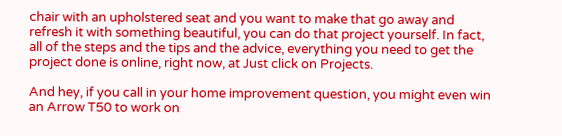chair with an upholstered seat and you want to make that go away and refresh it with something beautiful, you can do that project yourself. In fact, all of the steps and the tips and the advice, everything you need to get the project done is online, right now, at Just click on Projects.

And hey, if you call in your home improvement question, you might even win an Arrow T50 to work on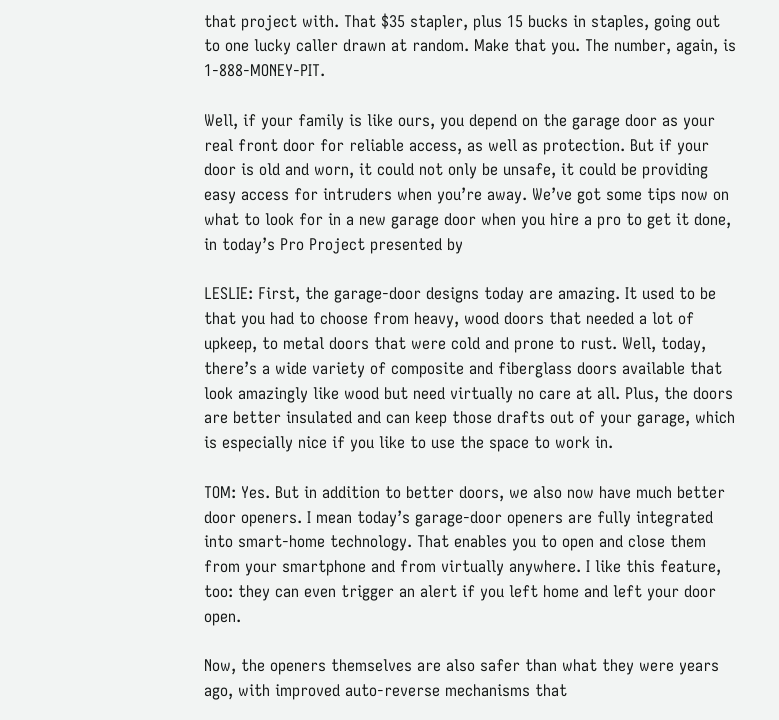that project with. That $35 stapler, plus 15 bucks in staples, going out to one lucky caller drawn at random. Make that you. The number, again, is 1-888-MONEY-PIT.

Well, if your family is like ours, you depend on the garage door as your real front door for reliable access, as well as protection. But if your door is old and worn, it could not only be unsafe, it could be providing easy access for intruders when you’re away. We’ve got some tips now on what to look for in a new garage door when you hire a pro to get it done, in today’s Pro Project presented by

LESLIE: First, the garage-door designs today are amazing. It used to be that you had to choose from heavy, wood doors that needed a lot of upkeep, to metal doors that were cold and prone to rust. Well, today, there’s a wide variety of composite and fiberglass doors available that look amazingly like wood but need virtually no care at all. Plus, the doors are better insulated and can keep those drafts out of your garage, which is especially nice if you like to use the space to work in.

TOM: Yes. But in addition to better doors, we also now have much better door openers. I mean today’s garage-door openers are fully integrated into smart-home technology. That enables you to open and close them from your smartphone and from virtually anywhere. I like this feature, too: they can even trigger an alert if you left home and left your door open.

Now, the openers themselves are also safer than what they were years ago, with improved auto-reverse mechanisms that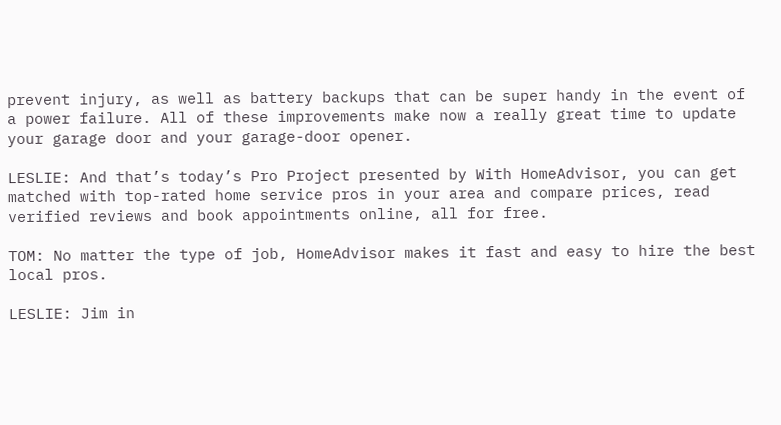prevent injury, as well as battery backups that can be super handy in the event of a power failure. All of these improvements make now a really great time to update your garage door and your garage-door opener.

LESLIE: And that’s today’s Pro Project presented by With HomeAdvisor, you can get matched with top-rated home service pros in your area and compare prices, read verified reviews and book appointments online, all for free.

TOM: No matter the type of job, HomeAdvisor makes it fast and easy to hire the best local pros.

LESLIE: Jim in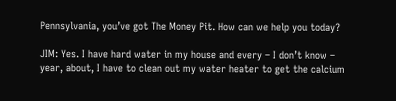Pennsylvania, you’ve got The Money Pit. How can we help you today?

JIM: Yes. I have hard water in my house and every – I don’t know – year, about, I have to clean out my water heater to get the calcium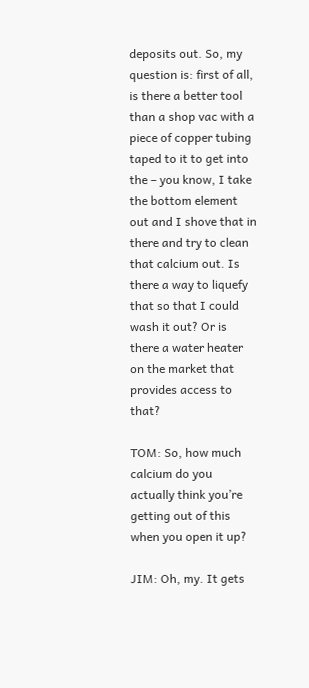deposits out. So, my question is: first of all, is there a better tool than a shop vac with a piece of copper tubing taped to it to get into the – you know, I take the bottom element out and I shove that in there and try to clean that calcium out. Is there a way to liquefy that so that I could wash it out? Or is there a water heater on the market that provides access to that?

TOM: So, how much calcium do you actually think you’re getting out of this when you open it up?

JIM: Oh, my. It gets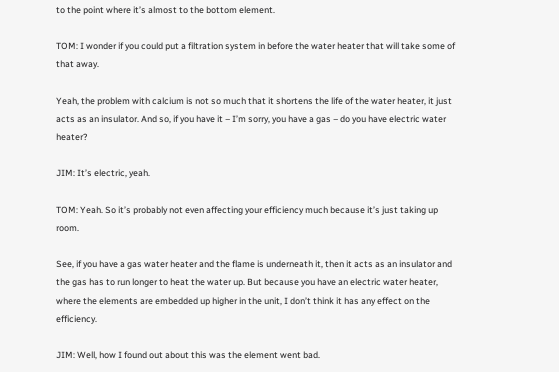to the point where it’s almost to the bottom element.

TOM: I wonder if you could put a filtration system in before the water heater that will take some of that away.

Yeah, the problem with calcium is not so much that it shortens the life of the water heater, it just acts as an insulator. And so, if you have it – I’m sorry, you have a gas – do you have electric water heater?

JIM: It’s electric, yeah.

TOM: Yeah. So it’s probably not even affecting your efficiency much because it’s just taking up room.

See, if you have a gas water heater and the flame is underneath it, then it acts as an insulator and the gas has to run longer to heat the water up. But because you have an electric water heater, where the elements are embedded up higher in the unit, I don’t think it has any effect on the efficiency.

JIM: Well, how I found out about this was the element went bad.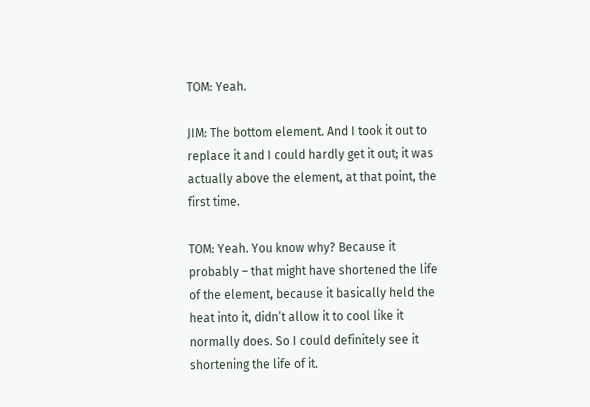TOM: Yeah.

JIM: The bottom element. And I took it out to replace it and I could hardly get it out; it was actually above the element, at that point, the first time.

TOM: Yeah. You know why? Because it probably – that might have shortened the life of the element, because it basically held the heat into it, didn’t allow it to cool like it normally does. So I could definitely see it shortening the life of it.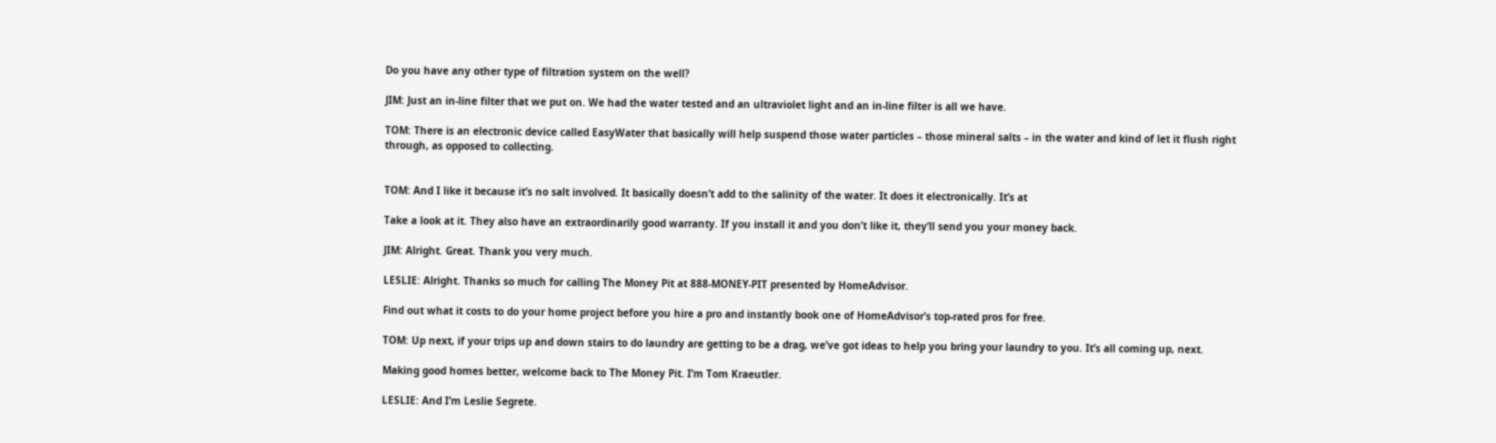Do you have any other type of filtration system on the well?

JIM: Just an in-line filter that we put on. We had the water tested and an ultraviolet light and an in-line filter is all we have.

TOM: There is an electronic device called EasyWater that basically will help suspend those water particles – those mineral salts – in the water and kind of let it flush right through, as opposed to collecting.


TOM: And I like it because it’s no salt involved. It basically doesn’t add to the salinity of the water. It does it electronically. It’s at

Take a look at it. They also have an extraordinarily good warranty. If you install it and you don’t like it, they’ll send you your money back.

JIM: Alright. Great. Thank you very much.

LESLIE: Alright. Thanks so much for calling The Money Pit at 888-MONEY-PIT presented by HomeAdvisor.

Find out what it costs to do your home project before you hire a pro and instantly book one of HomeAdvisor’s top-rated pros for free.

TOM: Up next, if your trips up and down stairs to do laundry are getting to be a drag, we’ve got ideas to help you bring your laundry to you. It’s all coming up, next.

Making good homes better, welcome back to The Money Pit. I’m Tom Kraeutler.

LESLIE: And I’m Leslie Segrete.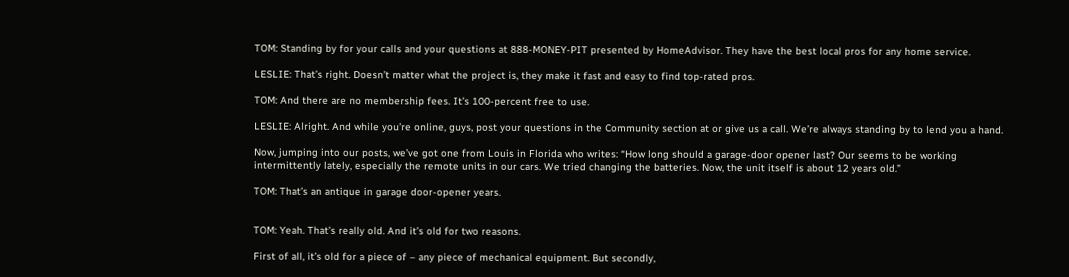TOM: Standing by for your calls and your questions at 888-MONEY-PIT presented by HomeAdvisor. They have the best local pros for any home service.

LESLIE: That’s right. Doesn’t matter what the project is, they make it fast and easy to find top-rated pros.

TOM: And there are no membership fees. It’s 100-percent free to use.

LESLIE: Alright. And while you’re online, guys, post your questions in the Community section at or give us a call. We’re always standing by to lend you a hand.

Now, jumping into our posts, we’ve got one from Louis in Florida who writes: “How long should a garage-door opener last? Our seems to be working intermittently lately, especially the remote units in our cars. We tried changing the batteries. Now, the unit itself is about 12 years old.”

TOM: That’s an antique in garage door-opener years.


TOM: Yeah. That’s really old. And it’s old for two reasons.

First of all, it’s old for a piece of – any piece of mechanical equipment. But secondly,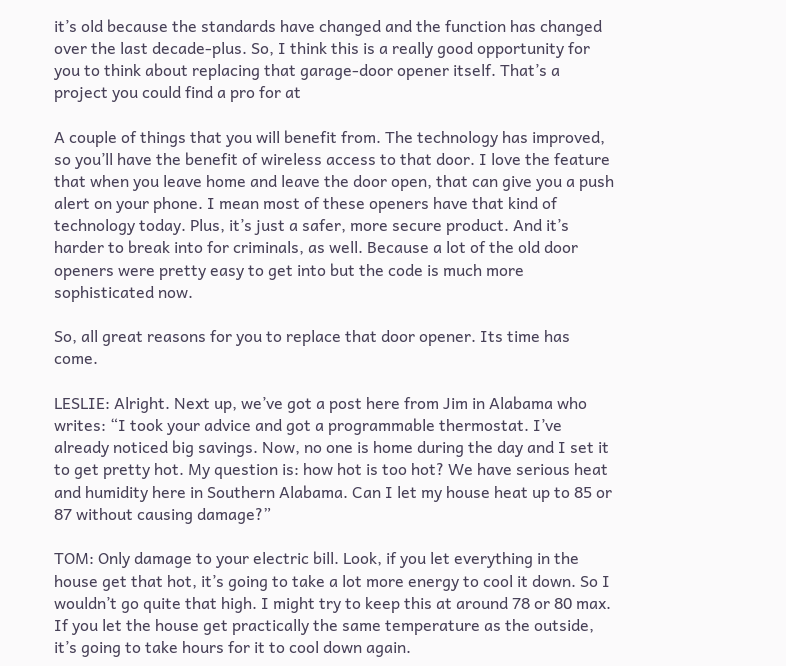it’s old because the standards have changed and the function has changed over the last decade-plus. So, I think this is a really good opportunity for you to think about replacing that garage-door opener itself. That’s a project you could find a pro for at

A couple of things that you will benefit from. The technology has improved, so you’ll have the benefit of wireless access to that door. I love the feature that when you leave home and leave the door open, that can give you a push alert on your phone. I mean most of these openers have that kind of technology today. Plus, it’s just a safer, more secure product. And it’s harder to break into for criminals, as well. Because a lot of the old door openers were pretty easy to get into but the code is much more sophisticated now.

So, all great reasons for you to replace that door opener. Its time has come.

LESLIE: Alright. Next up, we’ve got a post here from Jim in Alabama who writes: “I took your advice and got a programmable thermostat. I’ve already noticed big savings. Now, no one is home during the day and I set it to get pretty hot. My question is: how hot is too hot? We have serious heat and humidity here in Southern Alabama. Can I let my house heat up to 85 or 87 without causing damage?”

TOM: Only damage to your electric bill. Look, if you let everything in the house get that hot, it’s going to take a lot more energy to cool it down. So I wouldn’t go quite that high. I might try to keep this at around 78 or 80 max. If you let the house get practically the same temperature as the outside, it’s going to take hours for it to cool down again.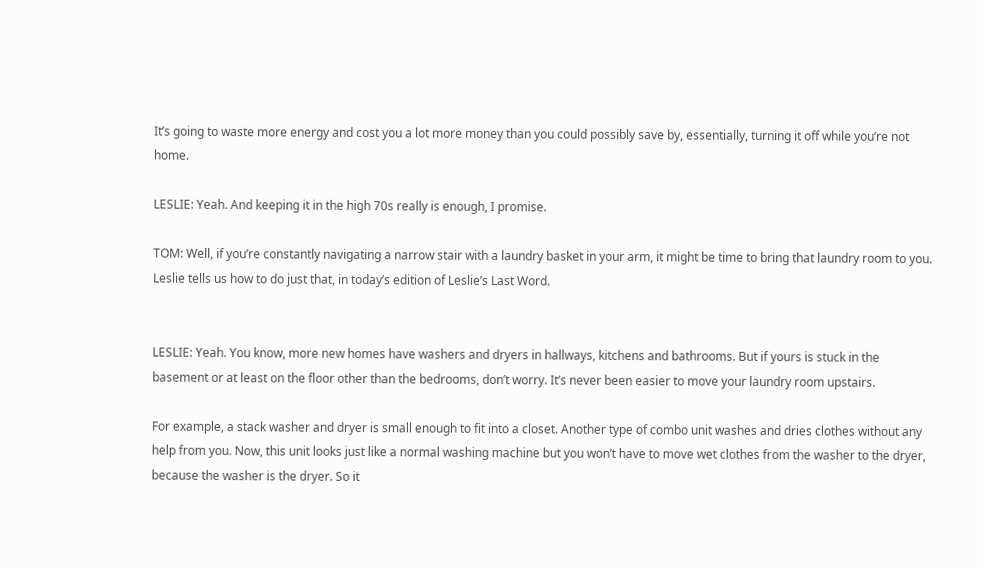It’s going to waste more energy and cost you a lot more money than you could possibly save by, essentially, turning it off while you’re not home.

LESLIE: Yeah. And keeping it in the high 70s really is enough, I promise.

TOM: Well, if you’re constantly navigating a narrow stair with a laundry basket in your arm, it might be time to bring that laundry room to you. Leslie tells us how to do just that, in today’s edition of Leslie’s Last Word.


LESLIE: Yeah. You know, more new homes have washers and dryers in hallways, kitchens and bathrooms. But if yours is stuck in the basement or at least on the floor other than the bedrooms, don’t worry. It’s never been easier to move your laundry room upstairs.

For example, a stack washer and dryer is small enough to fit into a closet. Another type of combo unit washes and dries clothes without any help from you. Now, this unit looks just like a normal washing machine but you won’t have to move wet clothes from the washer to the dryer, because the washer is the dryer. So it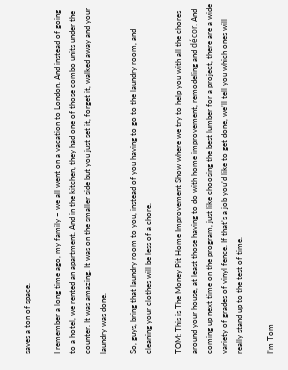saves a ton of space.

I remember a long time ago, my family – we all went on a vacation to London. And instead of going to a hotel, we rented an apartment. And in the kitchen, they had one of those combo units under the counter. It was amazing. It was on the smaller side but you just set it, forget it, walked away and your laundry was done.

So, guys, bring that laundry room to you, instead of you having to go to the laundry room, and cleaning your clothes will be less of a chore.

TOM: This is The Money Pit Home Improvement Show where we try to help you with all the chores around your house, at least those having to do with home improvement, remodeling and décor. And coming up next time on the program, just like choosing the best lumber for a project, there are a wide variety of grades of vinyl fence. If that’s a job you’d like to get done, we’ll tell you which ones will really stand up to the test of time.

I’m Tom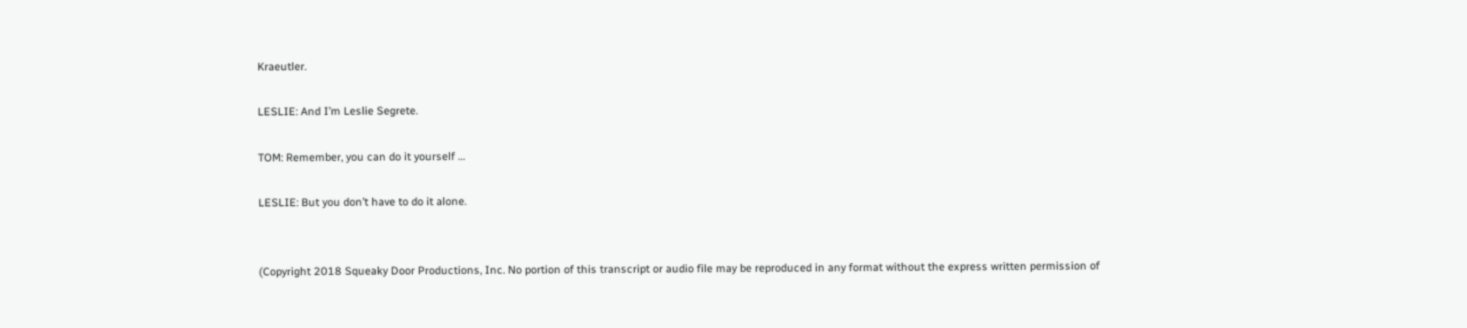Kraeutler.

LESLIE: And I’m Leslie Segrete.

TOM: Remember, you can do it yourself …

LESLIE: But you don’t have to do it alone.


(Copyright 2018 Squeaky Door Productions, Inc. No portion of this transcript or audio file may be reproduced in any format without the express written permission of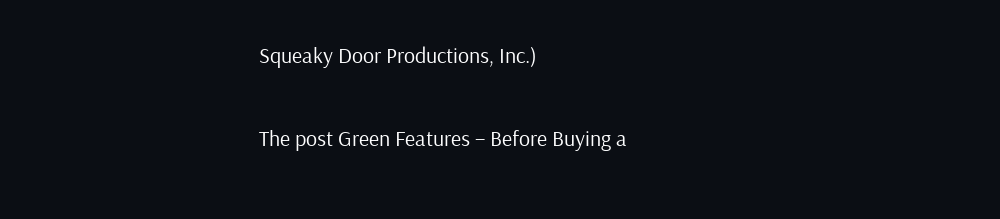Squeaky Door Productions, Inc.)

The post Green Features – Before Buying a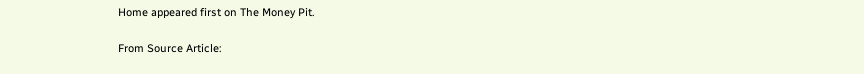Home appeared first on The Money Pit.

From Source Article: